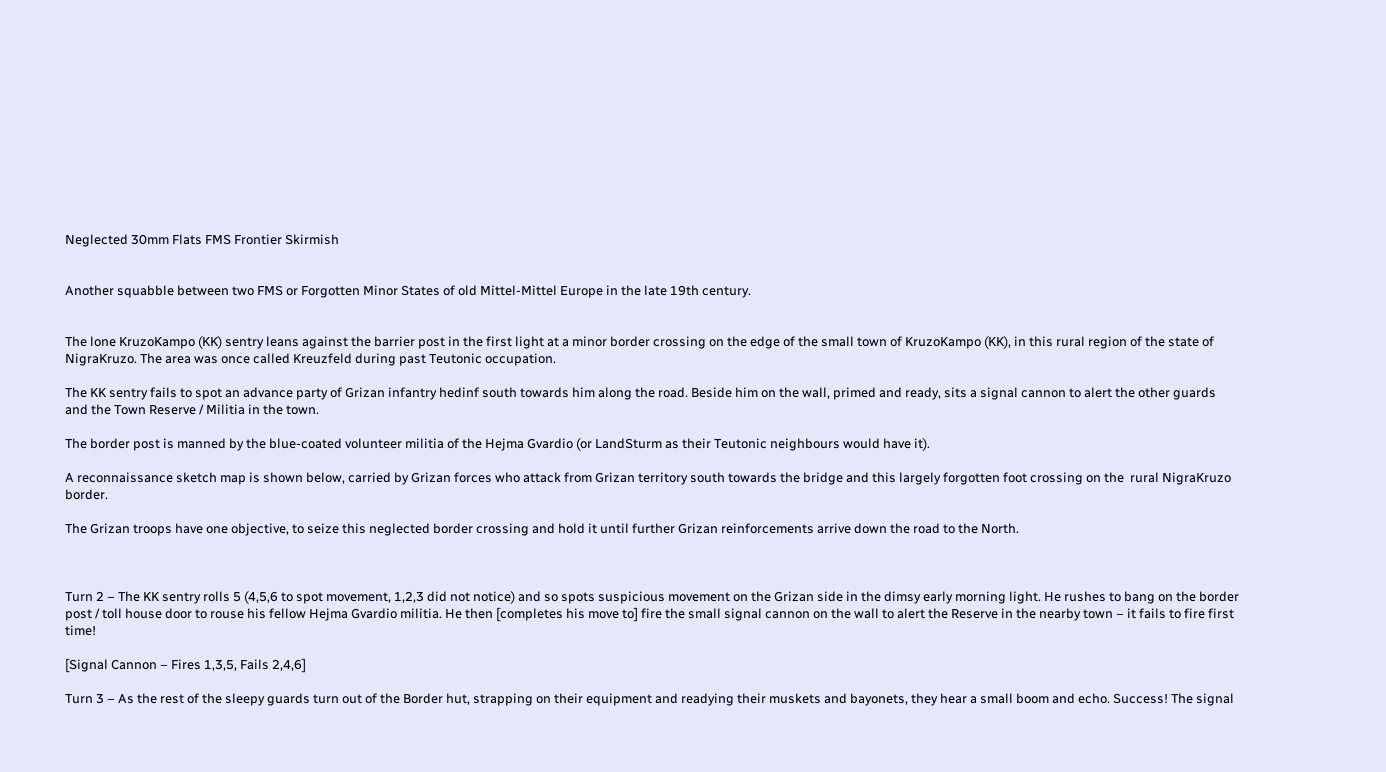Neglected 30mm Flats FMS Frontier Skirmish


Another squabble between two FMS or Forgotten Minor States of old Mittel-Mittel Europe in the late 19th century.


The lone KruzoKampo (KK) sentry leans against the barrier post in the first light at a minor border crossing on the edge of the small town of KruzoKampo (KK), in this rural region of the state of NigraKruzo. The area was once called Kreuzfeld during past Teutonic occupation.

The KK sentry fails to spot an advance party of Grizan infantry hedinf south towards him along the road. Beside him on the wall, primed and ready, sits a signal cannon to alert the other guards and the Town Reserve / Militia in the town.

The border post is manned by the blue-coated volunteer militia of the Hejma Gvardio (or LandSturm as their Teutonic neighbours would have it).

A reconnaissance sketch map is shown below, carried by Grizan forces who attack from Grizan territory south towards the bridge and this largely forgotten foot crossing on the  rural NigraKruzo border.

The Grizan troops have one objective, to seize this neglected border crossing and hold it until further Grizan reinforcements arrive down the road to the North.



Turn 2 – The KK sentry rolls 5 (4,5,6 to spot movement, 1,2,3 did not notice) and so spots suspicious movement on the Grizan side in the dimsy early morning light. He rushes to bang on the border post / toll house door to rouse his fellow Hejma Gvardio militia. He then [completes his move to] fire the small signal cannon on the wall to alert the Reserve in the nearby town – it fails to fire first time!

[Signal Cannon – Fires 1,3,5, Fails 2,4,6]

Turn 3 – As the rest of the sleepy guards turn out of the Border hut, strapping on their equipment and readying their muskets and bayonets, they hear a small boom and echo. Success! The signal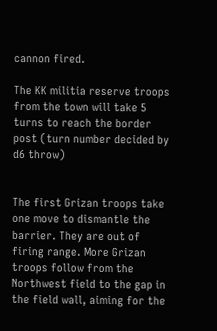cannon fired.

The KK militia reserve troops from the town will take 5 turns to reach the border post (turn number decided by d6 throw)


The first Grizan troops take one move to dismantle the barrier. They are out of firing range. More Grizan troops follow from the Northwest field to the gap in the field wall, aiming for the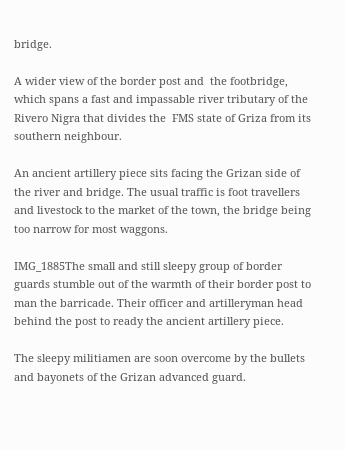bridge.

A wider view of the border post and  the footbridge, which spans a fast and impassable river tributary of the Rivero Nigra that divides the  FMS state of Griza from its southern neighbour.

An ancient artillery piece sits facing the Grizan side of the river and bridge. The usual traffic is foot travellers and livestock to the market of the town, the bridge being too narrow for most waggons.

IMG_1885The small and still sleepy group of border guards stumble out of the warmth of their border post to man the barricade. Their officer and artilleryman head behind the post to ready the ancient artillery piece.

The sleepy militiamen are soon overcome by the bullets and bayonets of the Grizan advanced guard.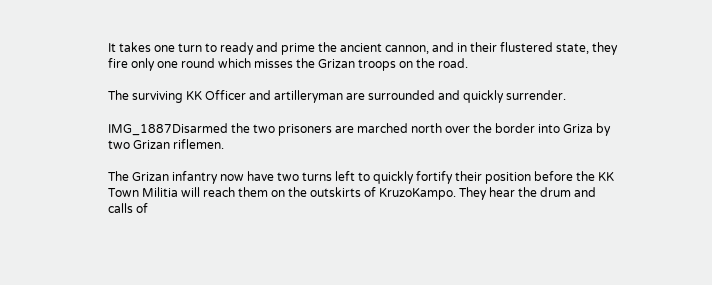It takes one turn to ready and prime the ancient cannon, and in their flustered state, they fire only one round which misses the Grizan troops on the road.

The surviving KK Officer and artilleryman are surrounded and quickly surrender.

IMG_1887Disarmed the two prisoners are marched north over the border into Griza by two Grizan riflemen.

The Grizan infantry now have two turns left to quickly fortify their position before the KK Town Militia will reach them on the outskirts of KruzoKampo. They hear the drum and calls of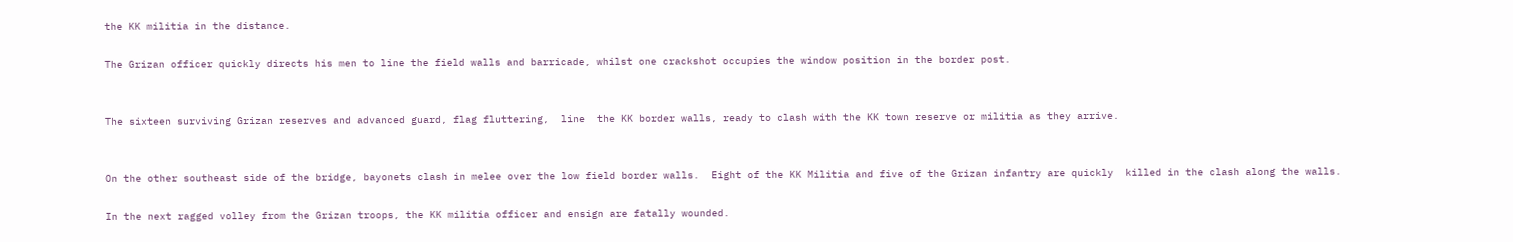the KK militia in the distance.

The Grizan officer quickly directs his men to line the field walls and barricade, whilst one crackshot occupies the window position in the border post.


The sixteen surviving Grizan reserves and advanced guard, flag fluttering,  line  the KK border walls, ready to clash with the KK town reserve or militia as they arrive.


On the other southeast side of the bridge, bayonets clash in melee over the low field border walls.  Eight of the KK Militia and five of the Grizan infantry are quickly  killed in the clash along the walls.

In the next ragged volley from the Grizan troops, the KK militia officer and ensign are fatally wounded.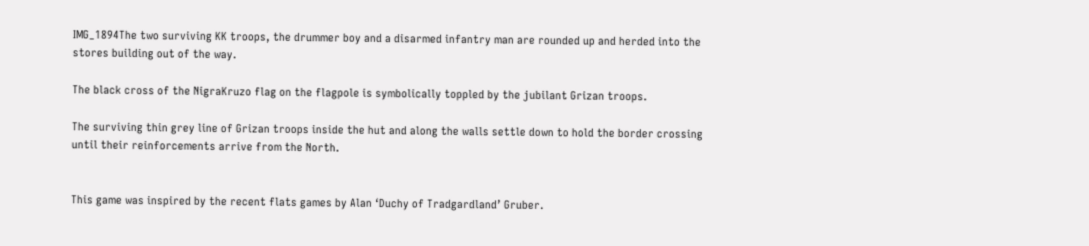IMG_1894The two surviving KK troops, the drummer boy and a disarmed infantry man are rounded up and herded into the stores building out of the way.

The black cross of the NigraKruzo flag on the flagpole is symbolically toppled by the jubilant Grizan troops.

The surviving thin grey line of Grizan troops inside the hut and along the walls settle down to hold the border crossing until their reinforcements arrive from the North.


This game was inspired by the recent flats games by Alan ‘Duchy of Tradgardland’ Gruber.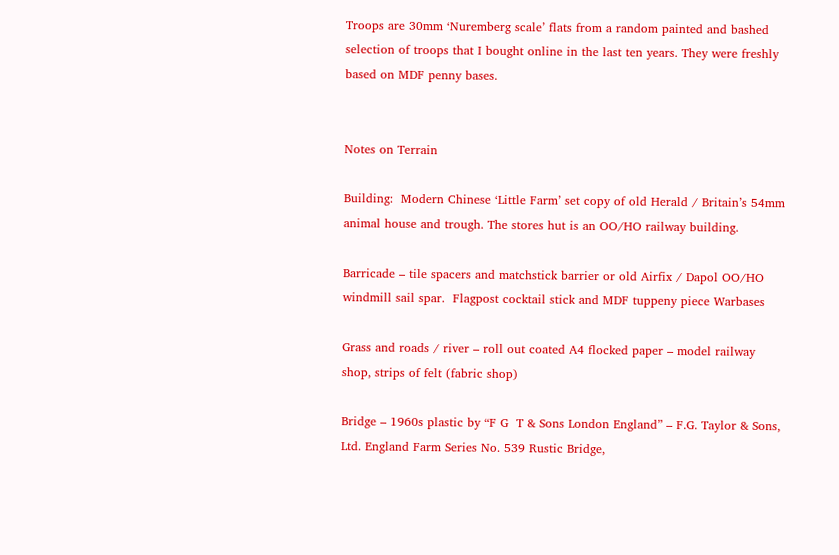Troops are 30mm ‘Nuremberg scale’ flats from a random painted and bashed selection of troops that I bought online in the last ten years. They were freshly based on MDF penny bases.


Notes on Terrain

Building:  Modern Chinese ‘Little Farm’ set copy of old Herald / Britain’s 54mm animal house and trough. The stores hut is an OO/HO railway building.

Barricade – tile spacers and matchstick barrier or old Airfix / Dapol OO/HO windmill sail spar.  Flagpost cocktail stick and MDF tuppeny piece Warbases

Grass and roads / river – roll out coated A4 flocked paper – model railway shop, strips of felt (fabric shop)

Bridge – 1960s plastic by “F G  T & Sons London England” – F.G. Taylor & Sons, Ltd. England Farm Series No. 539 Rustic Bridge,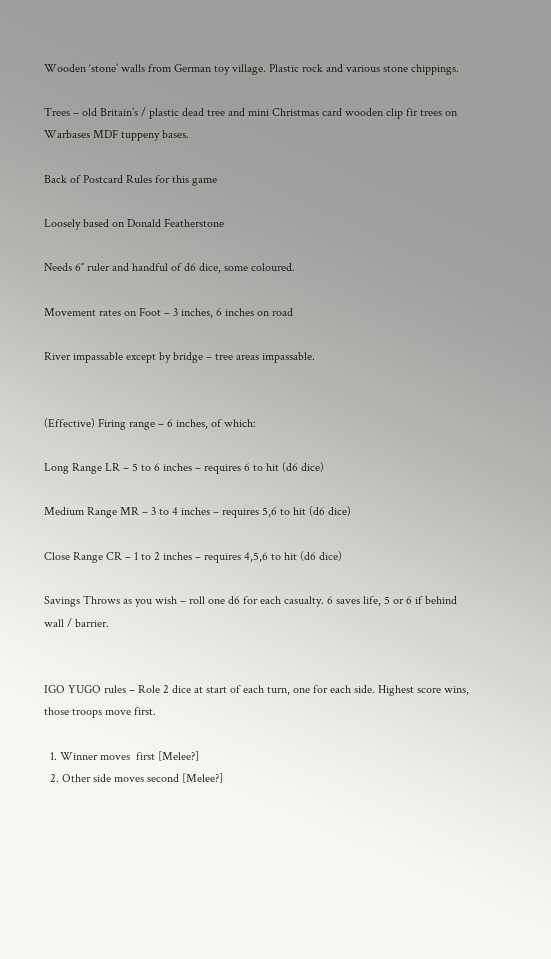Wooden ‘stone’ walls from German toy village. Plastic rock and various stone chippings.

Trees – old Britain’s / plastic dead tree and mini Christmas card wooden clip fir trees on Warbases MDF tuppeny bases.

Back of Postcard Rules for this game

Loosely based on Donald Featherstone

Needs 6″ ruler and handful of d6 dice, some coloured.

Movement rates on Foot – 3 inches, 6 inches on road

River impassable except by bridge – tree areas impassable.


(Effective) Firing range – 6 inches, of which:

Long Range LR – 5 to 6 inches – requires 6 to hit (d6 dice)

Medium Range MR – 3 to 4 inches – requires 5,6 to hit (d6 dice)

Close Range CR – 1 to 2 inches – requires 4,5,6 to hit (d6 dice)

Savings Throws as you wish – roll one d6 for each casualty. 6 saves life, 5 or 6 if behind wall / barrier.


IGO YUGO rules – Role 2 dice at start of each turn, one for each side. Highest score wins, those troops move first.

  1. Winner moves  first [Melee?]
  2. Other side moves second [Melee?]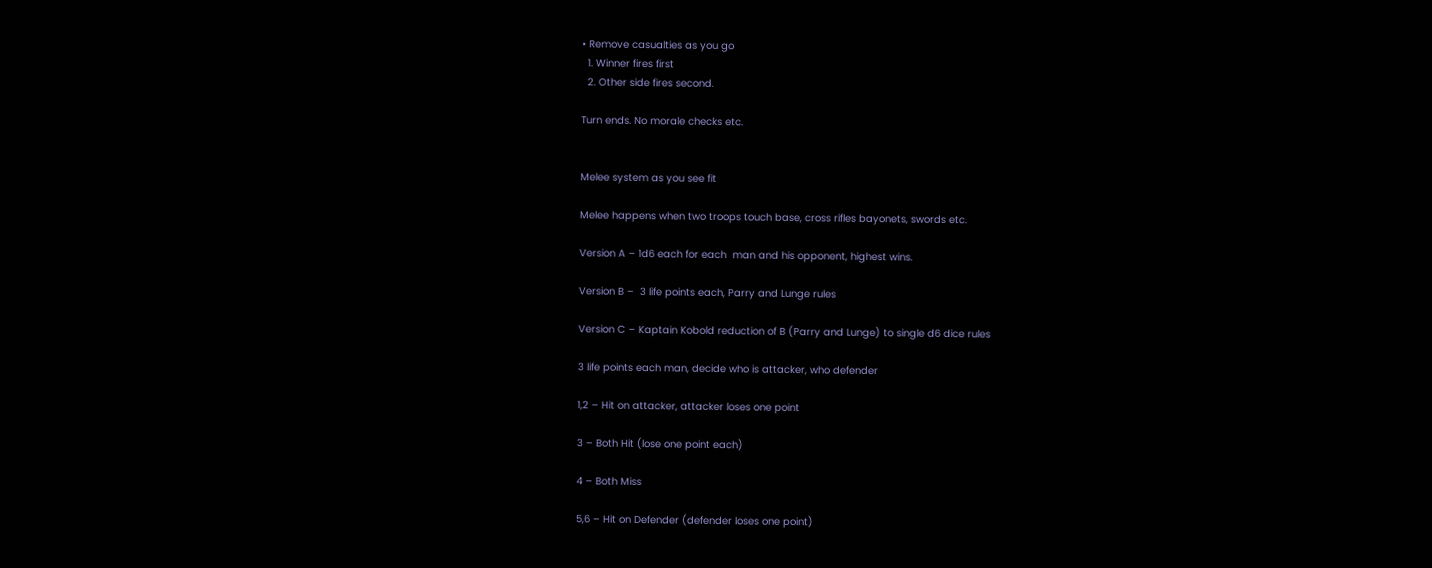• Remove casualties as you go
  1. Winner fires first
  2. Other side fires second.

Turn ends. No morale checks etc.


Melee system as you see fit

Melee happens when two troops touch base, cross rifles bayonets, swords etc.

Version A – 1d6 each for each  man and his opponent, highest wins.

Version B –  3 life points each, Parry and Lunge rules

Version C – Kaptain Kobold reduction of B (Parry and Lunge) to single d6 dice rules

3 life points each man, decide who is attacker, who defender

1,2 – Hit on attacker, attacker loses one point

3 – Both Hit (lose one point each)

4 – Both Miss

5,6 – Hit on Defender (defender loses one point)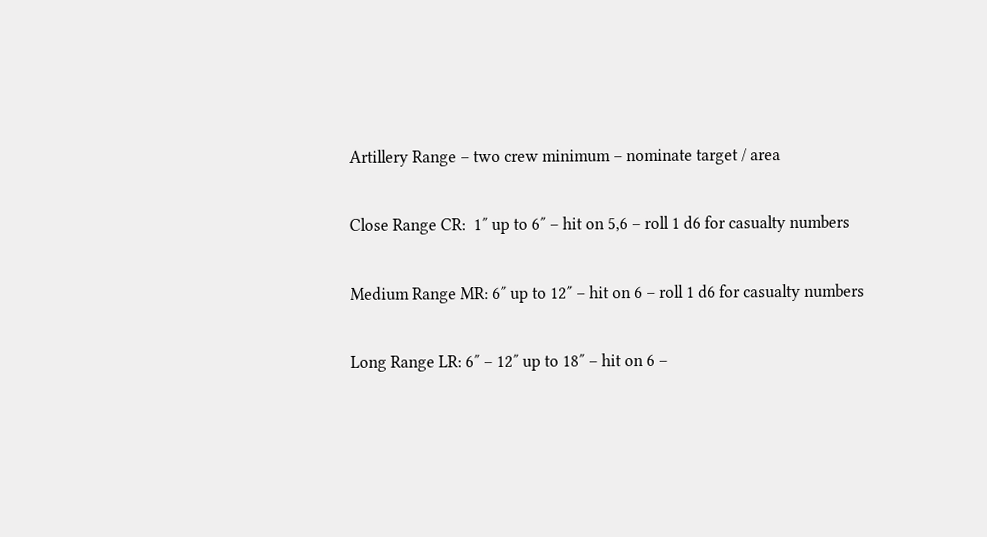Artillery Range – two crew minimum – nominate target / area

Close Range CR:  1″ up to 6″ – hit on 5,6 – roll 1 d6 for casualty numbers

Medium Range MR: 6″ up to 12″ – hit on 6 – roll 1 d6 for casualty numbers

Long Range LR: 6″ – 12″ up to 18″ – hit on 6 –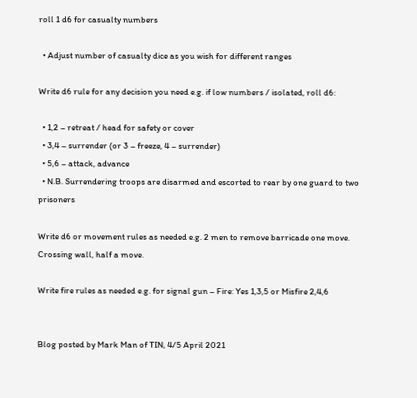roll 1 d6 for casualty numbers

  • Adjust number of casualty dice as you wish for different ranges

Write d6 rule for any decision you need e.g. if low numbers / isolated, roll d6:

  • 1,2 – retreat / head for safety or cover
  • 3,4 – surrender (or 3 – freeze, 4 – surrender)
  • 5,6 – attack, advance
  • N.B. Surrendering troops are disarmed and escorted to rear by one guard to two prisoners

Write d6 or movement rules as needed e.g. 2 men to remove barricade one move. Crossing wall, half a move.

Write fire rules as needed e.g. for signal gun – Fire: Yes 1,3,5 or Misfire 2,4,6


Blog posted by Mark Man of TIN, 4/5 April 2021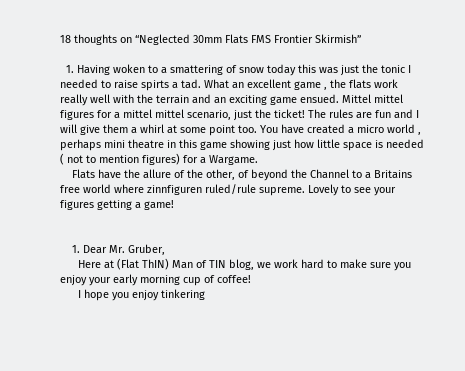18 thoughts on “Neglected 30mm Flats FMS Frontier Skirmish”

  1. Having woken to a smattering of snow today this was just the tonic I needed to raise spirts a tad. What an excellent game , the flats work really well with the terrain and an exciting game ensued. Mittel mittel figures for a mittel mittel scenario, just the ticket! The rules are fun and I will give them a whirl at some point too. You have created a micro world , perhaps mini theatre in this game showing just how little space is needed ( not to mention figures) for a Wargame.
    Flats have the allure of the other, of beyond the Channel to a Britains free world where zinnfiguren ruled/rule supreme. Lovely to see your figures getting a game!


    1. Dear Mr. Gruber,
      Here at (Flat ThIN) Man of TIN blog, we work hard to make sure you enjoy your early morning cup of coffee!
      I hope you enjoy tinkering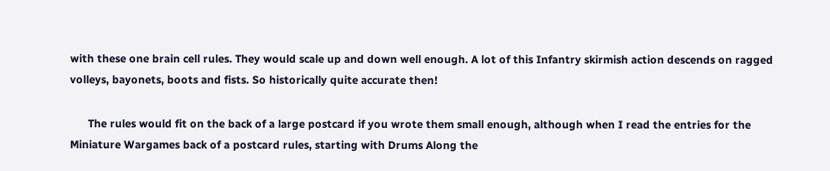with these one brain cell rules. They would scale up and down well enough. A lot of this Infantry skirmish action descends on ragged volleys, bayonets, boots and fists. So historically quite accurate then!

      The rules would fit on the back of a large postcard if you wrote them small enough, although when I read the entries for the Miniature Wargames back of a postcard rules, starting with Drums Along the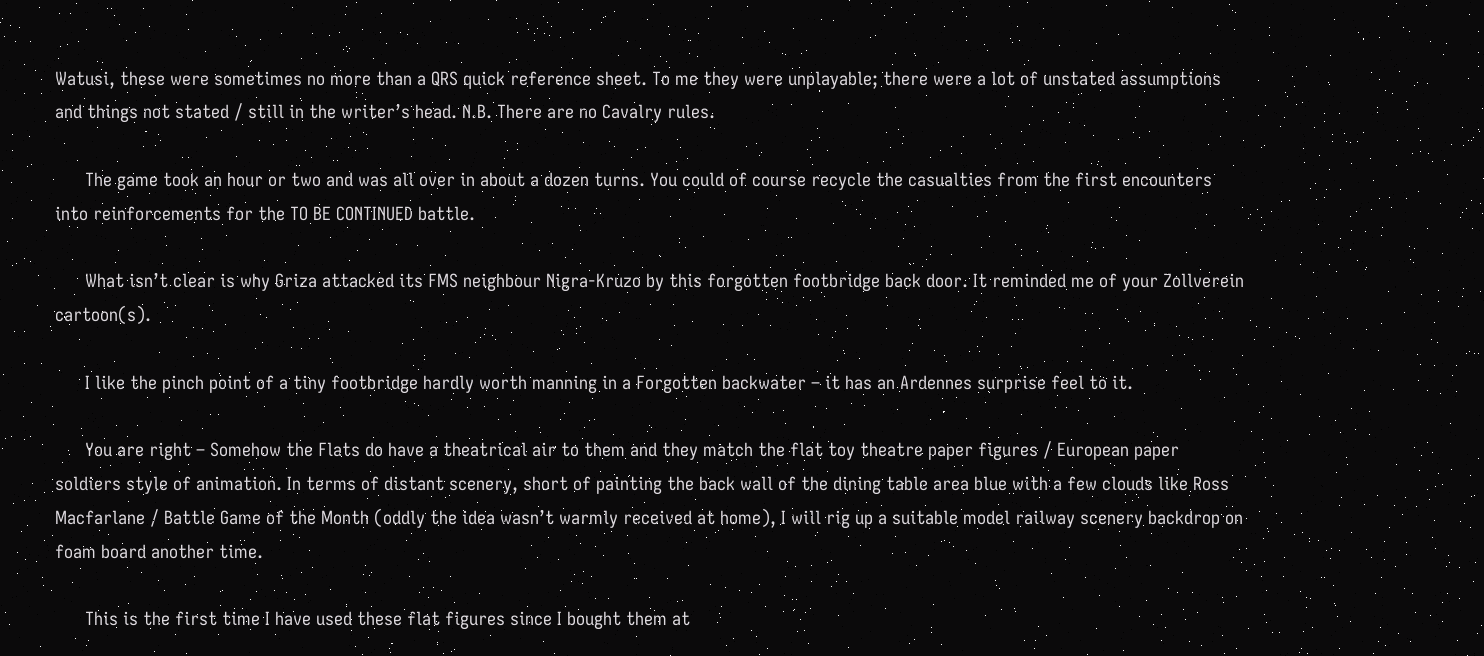Watusi, these were sometimes no more than a QRS quick reference sheet. To me they were unplayable; there were a lot of unstated assumptions and things not stated / still in the writer’s head. N.B. There are no Cavalry rules.

      The game took an hour or two and was all over in about a dozen turns. You could of course recycle the casualties from the first encounters into reinforcements for the TO BE CONTINUED battle.

      What isn’t clear is why Griza attacked its FMS neighbour Nigra-Kruzo by this forgotten footbridge back door. It reminded me of your Zollverein cartoon(s).

      I like the pinch point of a tiny footbridge hardly worth manning in a Forgotten backwater – it has an Ardennes surprise feel to it.

      You are right – Somehow the Flats do have a theatrical air to them and they match the flat toy theatre paper figures / European paper soldiers style of animation. In terms of distant scenery, short of painting the back wall of the dining table area blue with a few clouds like Ross Macfarlane / Battle Game of the Month (oddly the idea wasn’t warmly received at home), I will rig up a suitable model railway scenery backdrop on foam board another time.

      This is the first time I have used these flat figures since I bought them at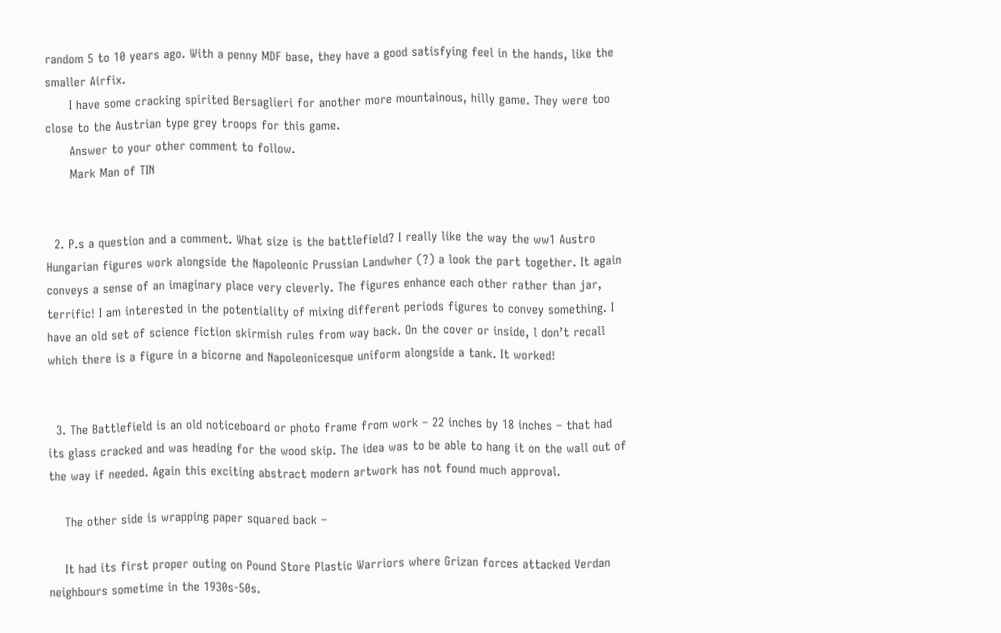random 5 to 10 years ago. With a penny MDF base, they have a good satisfying feel in the hands, like the smaller Airfix.
      I have some cracking spirited Bersaglieri for another more mountainous, hilly game. They were too close to the Austrian type grey troops for this game.
      Answer to your other comment to follow.
      Mark Man of TIN


  2. P.s a question and a comment. What size is the battlefield? I really like the way the ww1 Austro Hungarian figures work alongside the Napoleonic Prussian Landwher (?) a look the part together. It again conveys a sense of an imaginary place very cleverly. The figures enhance each other rather than jar, terrific! I am interested in the potentiality of mixing different periods figures to convey something. I have an old set of science fiction skirmish rules from way back. On the cover or inside, l don’t recall which there is a figure in a bicorne and Napoleonicesque uniform alongside a tank. It worked!


  3. The Battlefield is an old noticeboard or photo frame from work – 22 inches by 18 inches – that had its glass cracked and was heading for the wood skip. The idea was to be able to hang it on the wall out of the way if needed. Again this exciting abstract modern artwork has not found much approval.

    The other side is wrapping paper squared back –

    It had its first proper outing on Pound Store Plastic Warriors where Grizan forces attacked Verdan neighbours sometime in the 1930s-50s.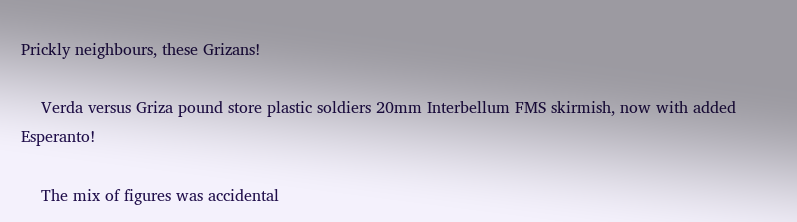Prickly neighbours, these Grizans!

    Verda versus Griza pound store plastic soldiers 20mm Interbellum FMS skirmish, now with added Esperanto!

    The mix of figures was accidental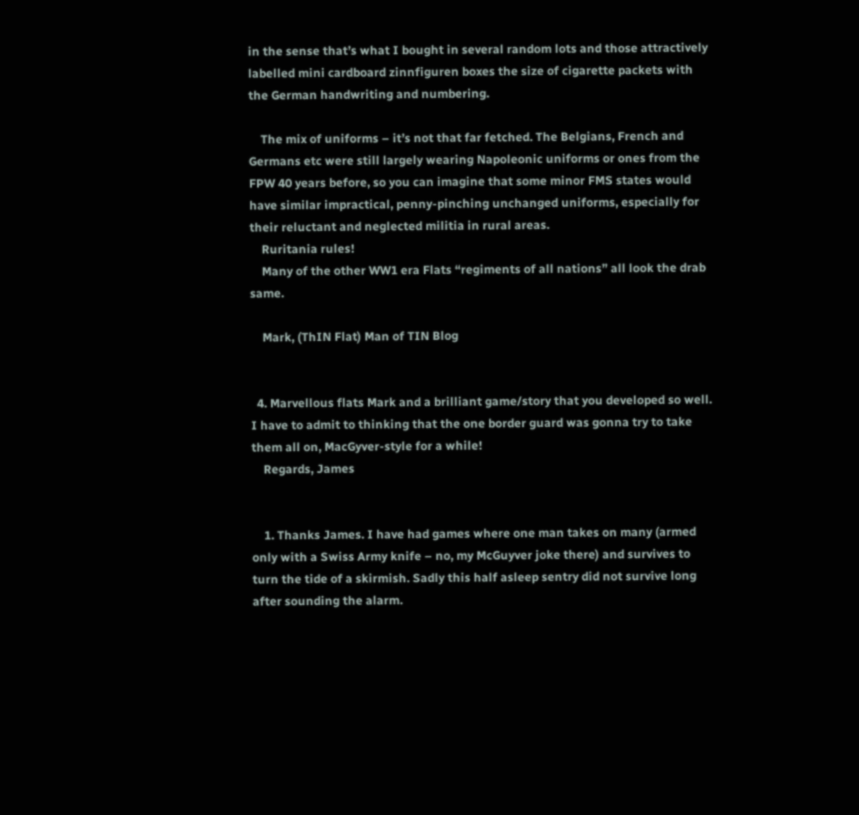in the sense that’s what I bought in several random lots and those attractively labelled mini cardboard zinnfiguren boxes the size of cigarette packets with the German handwriting and numbering.

    The mix of uniforms – it’s not that far fetched. The Belgians, French and Germans etc were still largely wearing Napoleonic uniforms or ones from the FPW 40 years before, so you can imagine that some minor FMS states would have similar impractical, penny-pinching unchanged uniforms, especially for their reluctant and neglected militia in rural areas.
    Ruritania rules!
    Many of the other WW1 era Flats “regiments of all nations” all look the drab same.

    Mark, (ThIN Flat) Man of TIN Blog


  4. Marvellous flats Mark and a brilliant game/story that you developed so well. I have to admit to thinking that the one border guard was gonna try to take them all on, MacGyver-style for a while!
    Regards, James


    1. Thanks James. I have had games where one man takes on many (armed only with a Swiss Army knife – no, my McGuyver joke there) and survives to turn the tide of a skirmish. Sadly this half asleep sentry did not survive long after sounding the alarm.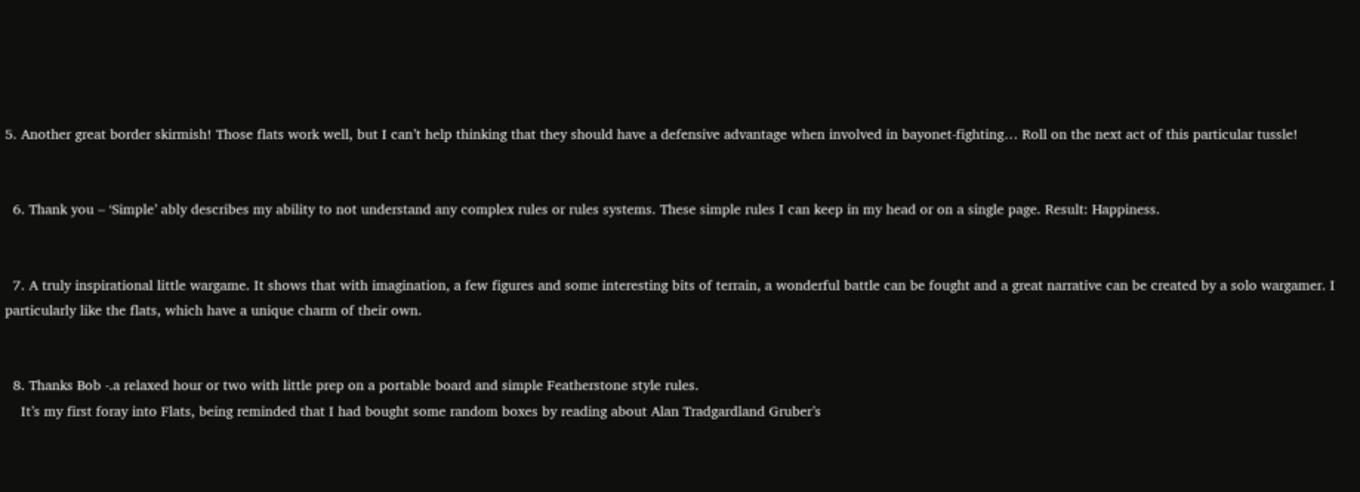5. Another great border skirmish! Those flats work well, but I can’t help thinking that they should have a defensive advantage when involved in bayonet-fighting… Roll on the next act of this particular tussle!


  6. Thank you – ‘Simple’ ably describes my ability to not understand any complex rules or rules systems. These simple rules I can keep in my head or on a single page. Result: Happiness.


  7. A truly inspirational little wargame. It shows that with imagination, a few figures and some interesting bits of terrain, a wonderful battle can be fought and a great narrative can be created by a solo wargamer. I particularly like the flats, which have a unique charm of their own.


  8. Thanks Bob -.a relaxed hour or two with little prep on a portable board and simple Featherstone style rules.
    It’s my first foray into Flats, being reminded that I had bought some random boxes by reading about Alan Tradgardland Gruber’s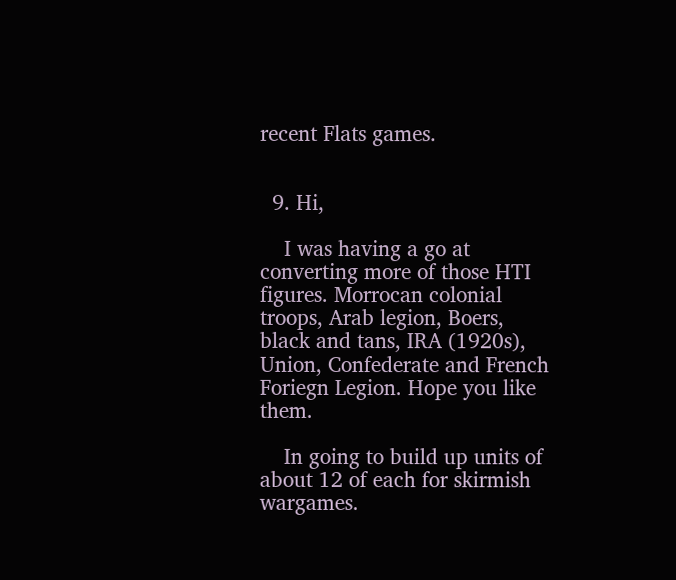recent Flats games.


  9. Hi,

    I was having a go at converting more of those HTI figures. Morrocan colonial troops, Arab legion, Boers, black and tans, IRA (1920s), Union, Confederate and French Foriegn Legion. Hope you like them.

    In going to build up units of about 12 of each for skirmish wargames.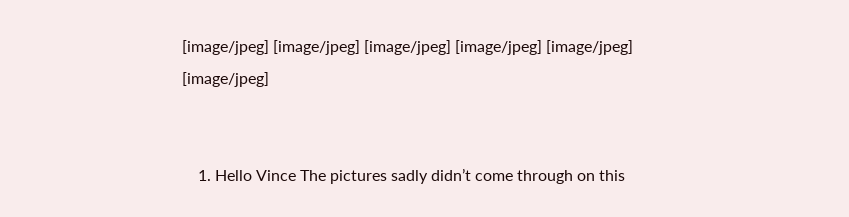[image/jpeg] [image/jpeg] [image/jpeg] [image/jpeg] [image/jpeg] [image/jpeg]


    1. Hello Vince The pictures sadly didn’t come through on this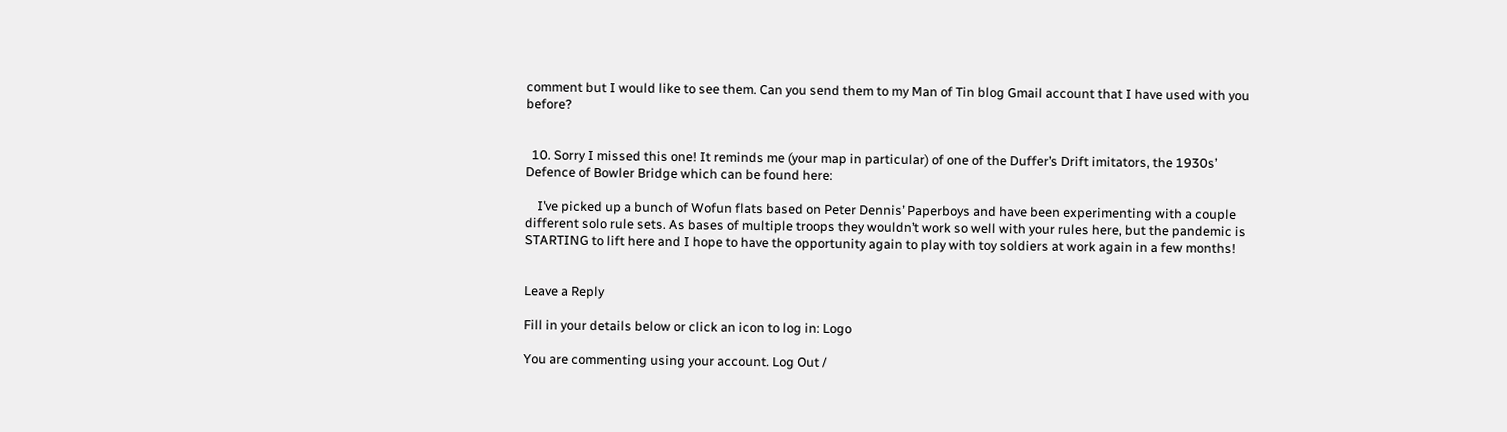comment but I would like to see them. Can you send them to my Man of Tin blog Gmail account that I have used with you before?


  10. Sorry I missed this one! It reminds me (your map in particular) of one of the Duffer’s Drift imitators, the 1930s’ Defence of Bowler Bridge which can be found here:

    I’ve picked up a bunch of Wofun flats based on Peter Dennis’ Paperboys and have been experimenting with a couple different solo rule sets. As bases of multiple troops they wouldn’t work so well with your rules here, but the pandemic is STARTING to lift here and I hope to have the opportunity again to play with toy soldiers at work again in a few months!


Leave a Reply

Fill in your details below or click an icon to log in: Logo

You are commenting using your account. Log Out /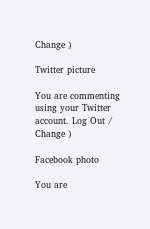Change )

Twitter picture

You are commenting using your Twitter account. Log Out /  Change )

Facebook photo

You are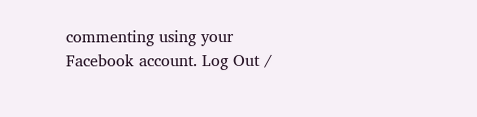commenting using your Facebook account. Log Out /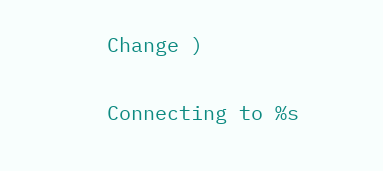Change )

Connecting to %s